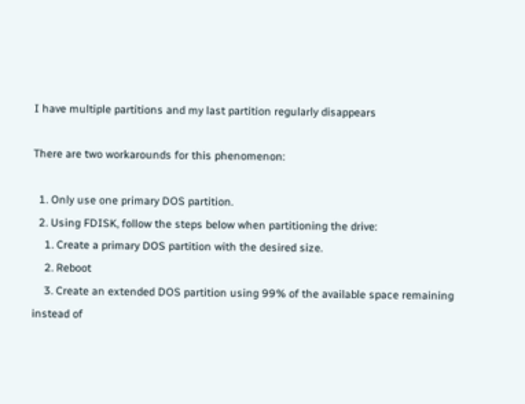I have multiple partitions and my last partition regularly disappears

There are two workarounds for this phenomenon:

  1. Only use one primary DOS partition.
  2. Using FDISK, follow the steps below when partitioning the drive:
    1. Create a primary DOS partition with the desired size.
    2. Reboot
    3. Create an extended DOS partition using 99% of the available space remaining instead of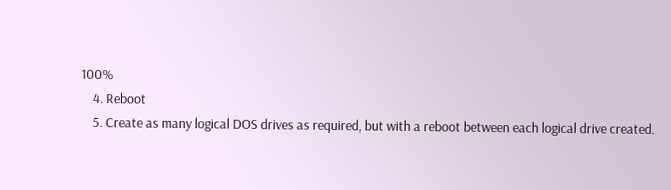100%
    4. Reboot
    5. Create as many logical DOS drives as required, but with a reboot between each logical drive created.